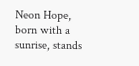Neon Hope, born with a sunrise, stands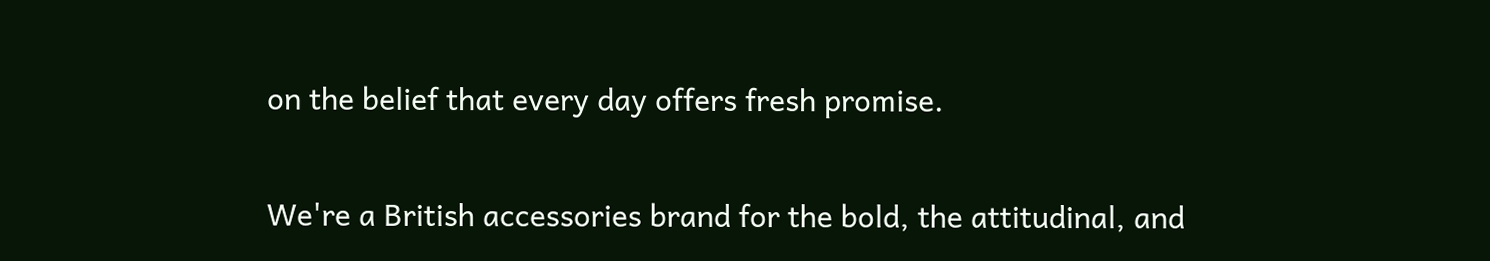on the belief that every day offers fresh promise.

We're a British accessories brand for the bold, the attitudinal, and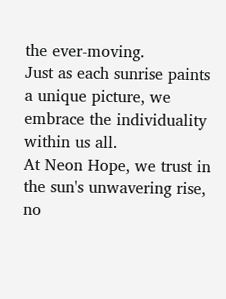the ever-moving.
Just as each sunrise paints a unique picture, we embrace the individuality within us all.
At Neon Hope, we trust in the sun's unwavering rise, no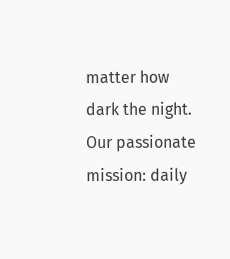matter how dark the night.
Our passionate mission: daily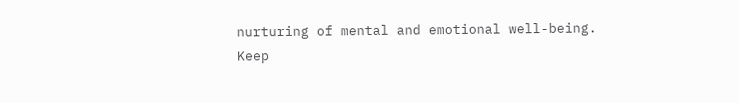nurturing of mental and emotional well-being.
Keep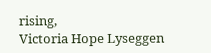rising,
Victoria Hope Lyseggen